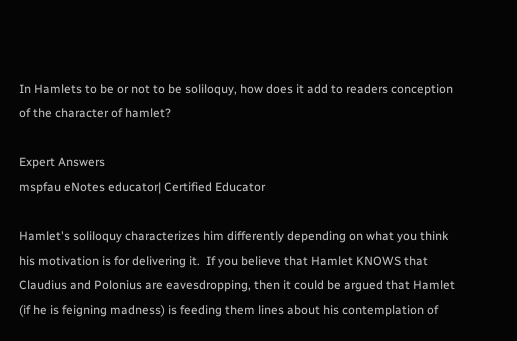In Hamlets to be or not to be soliloquy, how does it add to readers conception of the character of hamlet?

Expert Answers
mspfau eNotes educator| Certified Educator

Hamlet's soliloquy characterizes him differently depending on what you think his motivation is for delivering it.  If you believe that Hamlet KNOWS that Claudius and Polonius are eavesdropping, then it could be argued that Hamlet (if he is feigning madness) is feeding them lines about his contemplation of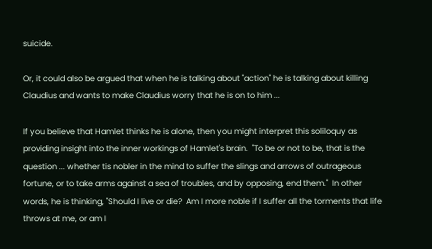suicide.

Or, it could also be argued that when he is talking about "action" he is talking about killing Claudius and wants to make Claudius worry that he is on to him ...

If you believe that Hamlet thinks he is alone, then you might interpret this soliloquy as providing insight into the inner workings of Hamlet's brain.  "To be or not to be, that is the question ... whether tis nobler in the mind to suffer the slings and arrows of outrageous fortune, or to take arms against a sea of troubles, and by opposing, end them."  In other words, he is thinking, "Should I live or die?  Am I more noble if I suffer all the torments that life throws at me, or am I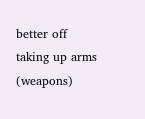better off taking up arms (weapons)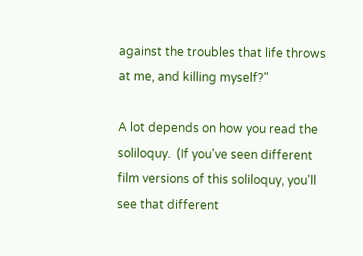against the troubles that life throws at me, and killing myself?"

A lot depends on how you read the soliloquy.  (If you've seen different film versions of this soliloquy, you'll see that different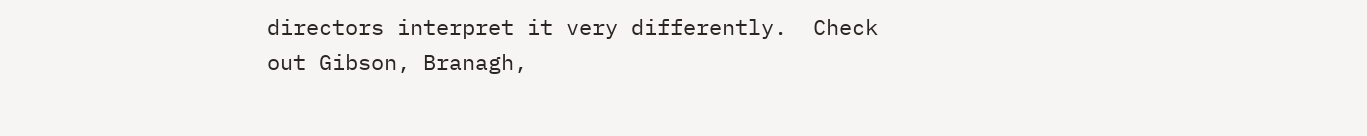directors interpret it very differently.  Check out Gibson, Branagh,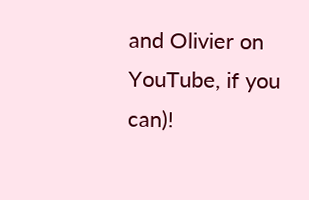and Olivier on YouTube, if you can)!